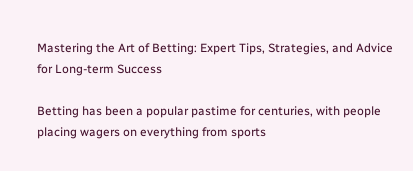Mastering the Art of Betting: Expert Tips, Strategies, and Advice for Long-term Success

Betting has been a popular pastime for centuries, with people placing wagers on everything from sports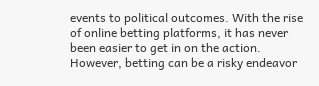events to political outcomes. With the rise of online betting platforms, it has never been easier to get in on the action. However, betting can be a risky endeavor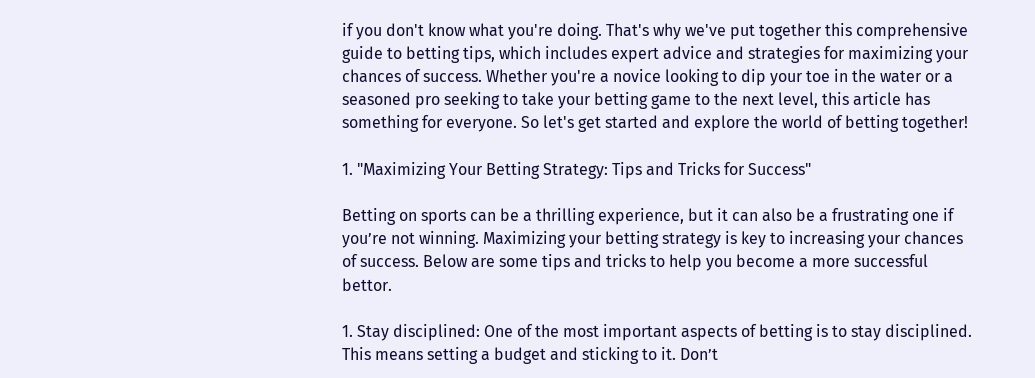if you don't know what you're doing. That's why we've put together this comprehensive guide to betting tips, which includes expert advice and strategies for maximizing your chances of success. Whether you're a novice looking to dip your toe in the water or a seasoned pro seeking to take your betting game to the next level, this article has something for everyone. So let's get started and explore the world of betting together!

1. "Maximizing Your Betting Strategy: Tips and Tricks for Success"

Betting on sports can be a thrilling experience, but it can also be a frustrating one if you’re not winning. Maximizing your betting strategy is key to increasing your chances of success. Below are some tips and tricks to help you become a more successful bettor.

1. Stay disciplined: One of the most important aspects of betting is to stay disciplined. This means setting a budget and sticking to it. Don’t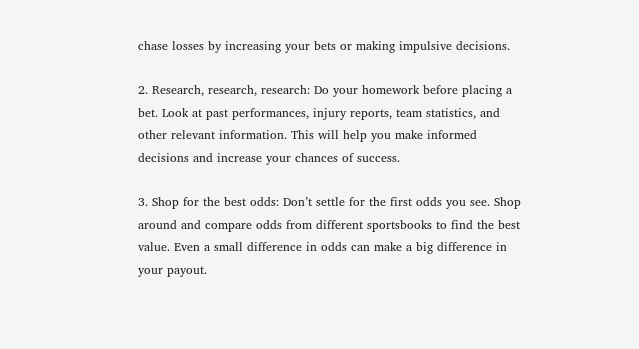chase losses by increasing your bets or making impulsive decisions.

2. Research, research, research: Do your homework before placing a bet. Look at past performances, injury reports, team statistics, and other relevant information. This will help you make informed decisions and increase your chances of success.

3. Shop for the best odds: Don’t settle for the first odds you see. Shop around and compare odds from different sportsbooks to find the best value. Even a small difference in odds can make a big difference in your payout.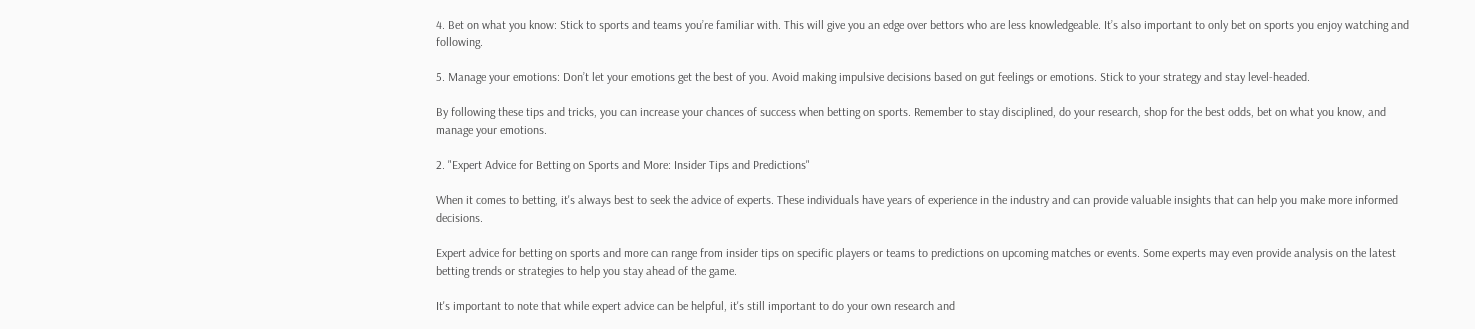4. Bet on what you know: Stick to sports and teams you’re familiar with. This will give you an edge over bettors who are less knowledgeable. It’s also important to only bet on sports you enjoy watching and following.

5. Manage your emotions: Don’t let your emotions get the best of you. Avoid making impulsive decisions based on gut feelings or emotions. Stick to your strategy and stay level-headed.

By following these tips and tricks, you can increase your chances of success when betting on sports. Remember to stay disciplined, do your research, shop for the best odds, bet on what you know, and manage your emotions.

2. "Expert Advice for Betting on Sports and More: Insider Tips and Predictions"

When it comes to betting, it's always best to seek the advice of experts. These individuals have years of experience in the industry and can provide valuable insights that can help you make more informed decisions.

Expert advice for betting on sports and more can range from insider tips on specific players or teams to predictions on upcoming matches or events. Some experts may even provide analysis on the latest betting trends or strategies to help you stay ahead of the game.

It's important to note that while expert advice can be helpful, it's still important to do your own research and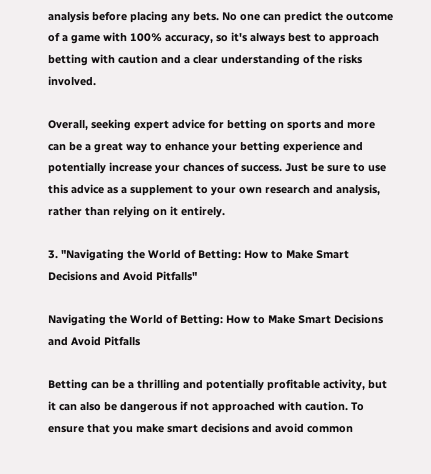analysis before placing any bets. No one can predict the outcome of a game with 100% accuracy, so it's always best to approach betting with caution and a clear understanding of the risks involved.

Overall, seeking expert advice for betting on sports and more can be a great way to enhance your betting experience and potentially increase your chances of success. Just be sure to use this advice as a supplement to your own research and analysis, rather than relying on it entirely.

3. "Navigating the World of Betting: How to Make Smart Decisions and Avoid Pitfalls"

Navigating the World of Betting: How to Make Smart Decisions and Avoid Pitfalls

Betting can be a thrilling and potentially profitable activity, but it can also be dangerous if not approached with caution. To ensure that you make smart decisions and avoid common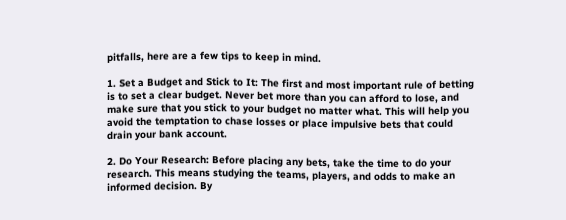pitfalls, here are a few tips to keep in mind.

1. Set a Budget and Stick to It: The first and most important rule of betting is to set a clear budget. Never bet more than you can afford to lose, and make sure that you stick to your budget no matter what. This will help you avoid the temptation to chase losses or place impulsive bets that could drain your bank account.

2. Do Your Research: Before placing any bets, take the time to do your research. This means studying the teams, players, and odds to make an informed decision. By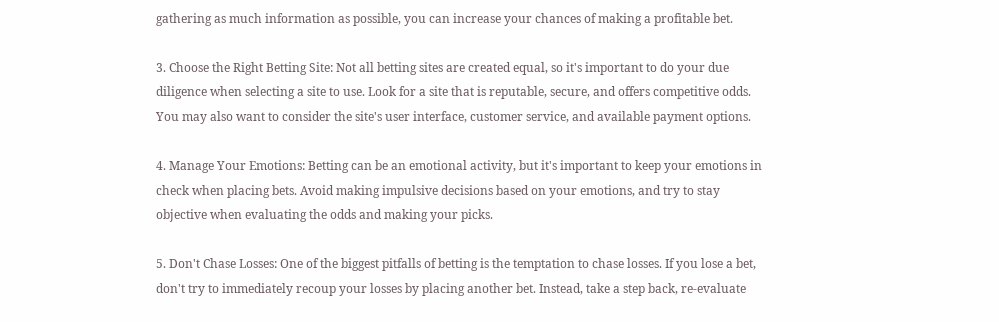gathering as much information as possible, you can increase your chances of making a profitable bet.

3. Choose the Right Betting Site: Not all betting sites are created equal, so it's important to do your due diligence when selecting a site to use. Look for a site that is reputable, secure, and offers competitive odds. You may also want to consider the site's user interface, customer service, and available payment options.

4. Manage Your Emotions: Betting can be an emotional activity, but it's important to keep your emotions in check when placing bets. Avoid making impulsive decisions based on your emotions, and try to stay objective when evaluating the odds and making your picks.

5. Don't Chase Losses: One of the biggest pitfalls of betting is the temptation to chase losses. If you lose a bet, don't try to immediately recoup your losses by placing another bet. Instead, take a step back, re-evaluate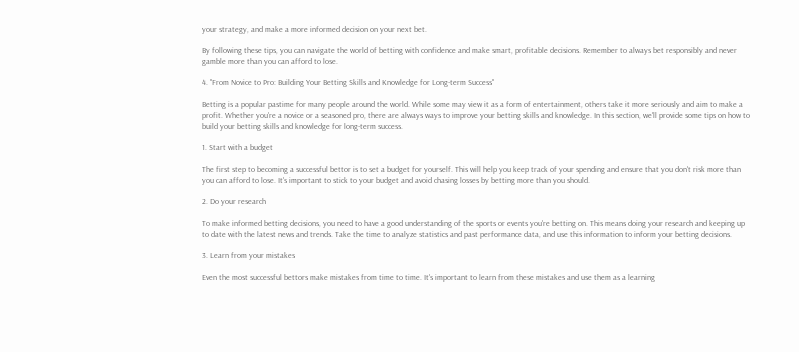your strategy, and make a more informed decision on your next bet.

By following these tips, you can navigate the world of betting with confidence and make smart, profitable decisions. Remember to always bet responsibly and never gamble more than you can afford to lose.

4. "From Novice to Pro: Building Your Betting Skills and Knowledge for Long-term Success"

Betting is a popular pastime for many people around the world. While some may view it as a form of entertainment, others take it more seriously and aim to make a profit. Whether you're a novice or a seasoned pro, there are always ways to improve your betting skills and knowledge. In this section, we'll provide some tips on how to build your betting skills and knowledge for long-term success.

1. Start with a budget

The first step to becoming a successful bettor is to set a budget for yourself. This will help you keep track of your spending and ensure that you don't risk more than you can afford to lose. It's important to stick to your budget and avoid chasing losses by betting more than you should.

2. Do your research

To make informed betting decisions, you need to have a good understanding of the sports or events you're betting on. This means doing your research and keeping up to date with the latest news and trends. Take the time to analyze statistics and past performance data, and use this information to inform your betting decisions.

3. Learn from your mistakes

Even the most successful bettors make mistakes from time to time. It's important to learn from these mistakes and use them as a learning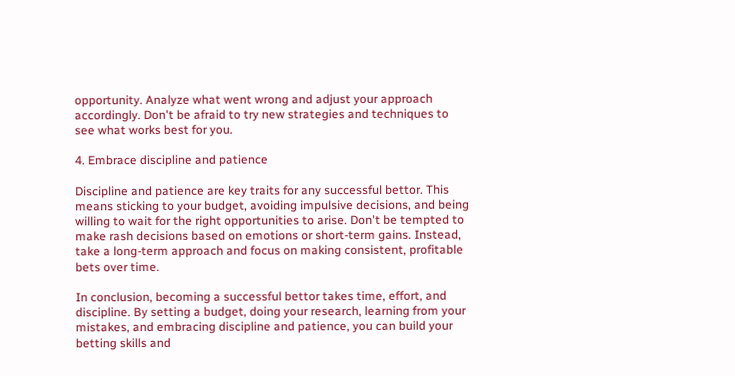opportunity. Analyze what went wrong and adjust your approach accordingly. Don't be afraid to try new strategies and techniques to see what works best for you.

4. Embrace discipline and patience

Discipline and patience are key traits for any successful bettor. This means sticking to your budget, avoiding impulsive decisions, and being willing to wait for the right opportunities to arise. Don't be tempted to make rash decisions based on emotions or short-term gains. Instead, take a long-term approach and focus on making consistent, profitable bets over time.

In conclusion, becoming a successful bettor takes time, effort, and discipline. By setting a budget, doing your research, learning from your mistakes, and embracing discipline and patience, you can build your betting skills and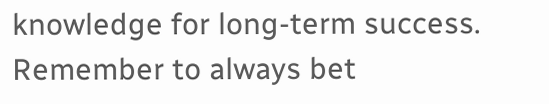knowledge for long-term success. Remember to always bet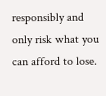responsibly and only risk what you can afford to lose.